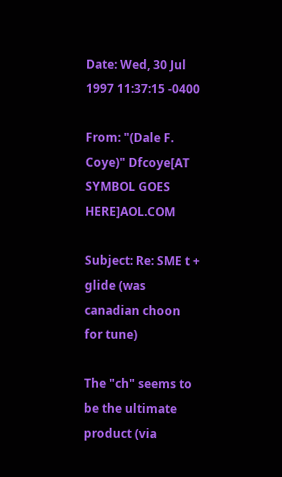Date: Wed, 30 Jul 1997 11:37:15 -0400

From: "(Dale F. Coye)" Dfcoye[AT SYMBOL GOES HERE]AOL.COM

Subject: Re: SME t + glide (was canadian choon for tune)

The "ch" seems to be the ultimate product (via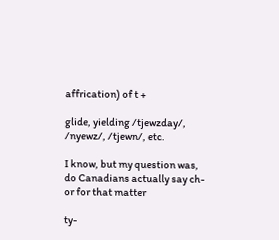affrication) of t +

glide, yielding /tjewzday/, /nyewz/, /tjewn/, etc.

I know, but my question was, do Canadians actually say ch- or for that matter

ty-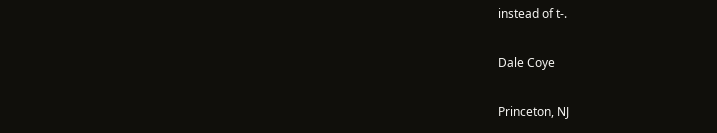instead of t-.

Dale Coye

Princeton, NJ